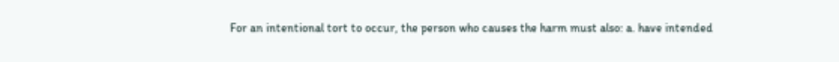For an intentional tort to occur, the person who causes the harm must also: a. have intended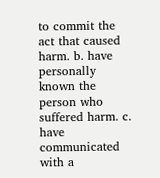to commit the act that caused harm. b. have personally known the person who suffered harm. c. have communicated with a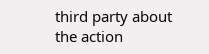third party about the action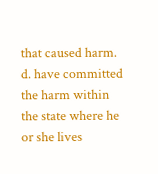that caused harm. d. have committed the harm within the state where he or she lives